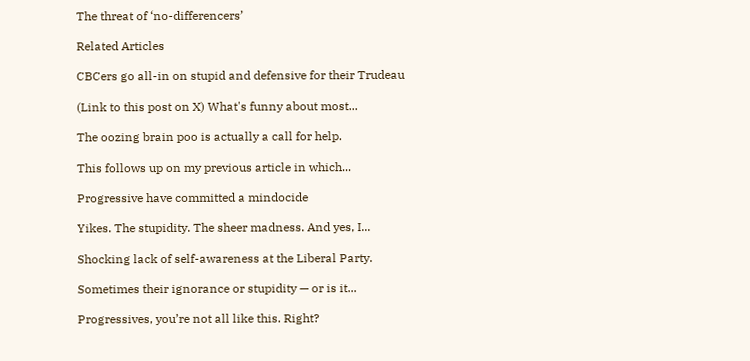The threat of ‘no-differencers’

Related Articles

CBCers go all-in on stupid and defensive for their Trudeau

(Link to this post on X) What's funny about most...

The oozing brain poo is actually a call for help.

This follows up on my previous article in which...

Progressive have committed a mindocide

Yikes. The stupidity. The sheer madness. And yes, I...

Shocking lack of self-awareness at the Liberal Party.

Sometimes their ignorance or stupidity — or is it...

Progressives, you’re not all like this. Right?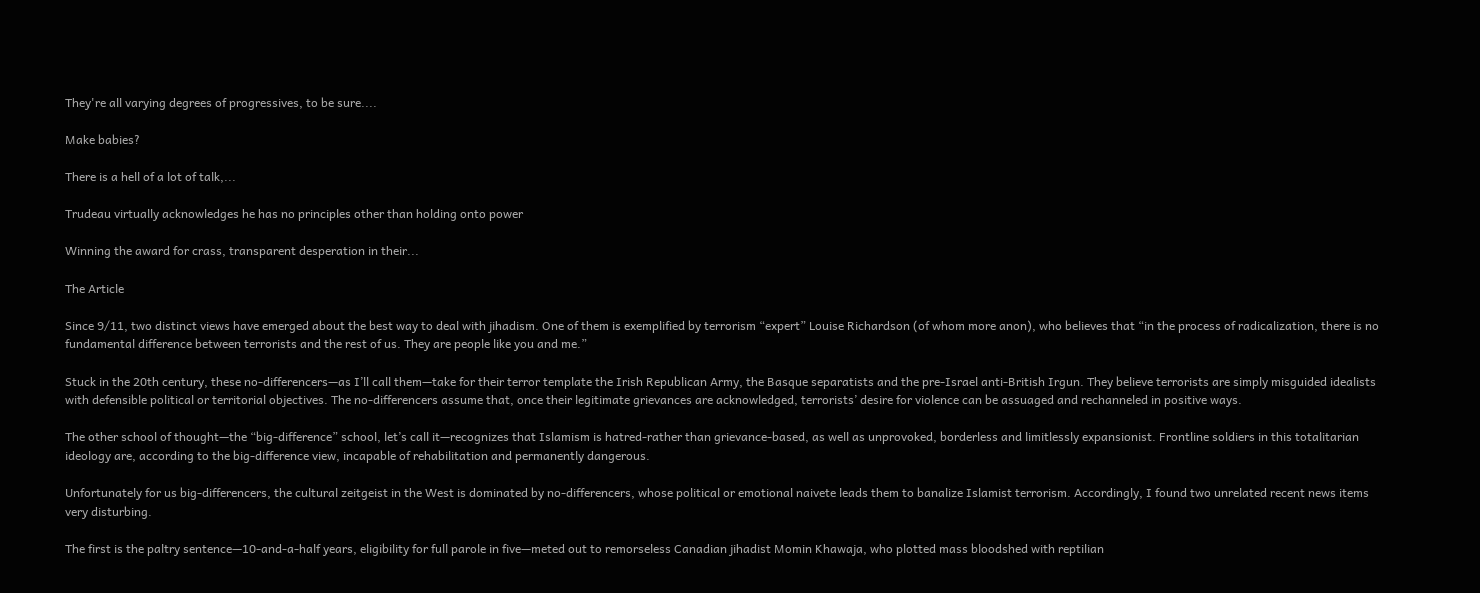They're all varying degrees of progressives, to be sure....

Make babies?

There is a hell of a lot of talk,...

Trudeau virtually acknowledges he has no principles other than holding onto power

Winning the award for crass, transparent desperation in their...

The Article

Since 9/11, two distinct views have emerged about the best way to deal with jihadism. One of them is exemplified by terrorism “expert” Louise Richardson (of whom more anon), who believes that “in the process of radicalization, there is no fundamental difference between terrorists and the rest of us. They are people like you and me.”

Stuck in the 20th century, these no-differencers—as I’ll call them—take for their terror template the Irish Republican Army, the Basque separatists and the pre-Israel anti-British Irgun. They believe terrorists are simply misguided idealists with defensible political or territorial objectives. The no-differencers assume that, once their legitimate grievances are acknowledged, terrorists’ desire for violence can be assuaged and rechanneled in positive ways.

The other school of thought—the “big-difference” school, let’s call it—recognizes that Islamism is hatred-rather than grievance-based, as well as unprovoked, borderless and limitlessly expansionist. Frontline soldiers in this totalitarian ideology are, according to the big-difference view, incapable of rehabilitation and permanently dangerous.

Unfortunately for us big-differencers, the cultural zeitgeist in the West is dominated by no-differencers, whose political or emotional naivete leads them to banalize Islamist terrorism. Accordingly, I found two unrelated recent news items very disturbing.

The first is the paltry sentence—10-and-a-half years, eligibility for full parole in five—meted out to remorseless Canadian jihadist Momin Khawaja, who plotted mass bloodshed with reptilian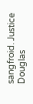sangfroid. Justice Douglas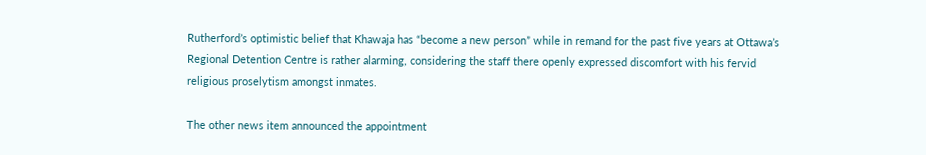Rutherford’s optimistic belief that Khawaja has “become a new person” while in remand for the past five years at Ottawa’s Regional Detention Centre is rather alarming, considering the staff there openly expressed discomfort with his fervid religious proselytism amongst inmates.

The other news item announced the appointment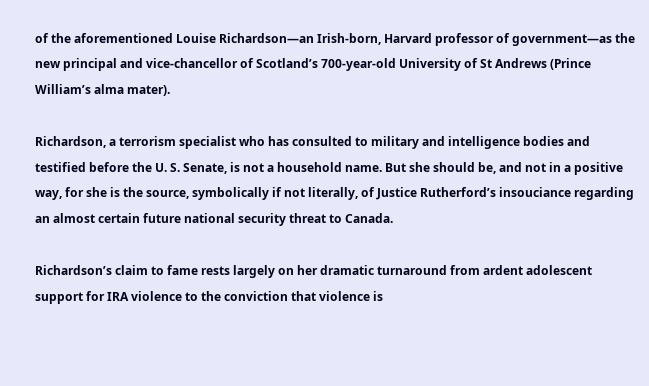of the aforementioned Louise Richardson—an Irish-born, Harvard professor of government—as the new principal and vice-chancellor of Scotland’s 700-year-old University of St Andrews (Prince William’s alma mater).

Richardson, a terrorism specialist who has consulted to military and intelligence bodies and testified before the U. S. Senate, is not a household name. But she should be, and not in a positive way, for she is the source, symbolically if not literally, of Justice Rutherford’s insouciance regarding an almost certain future national security threat to Canada.

Richardson’s claim to fame rests largely on her dramatic turnaround from ardent adolescent support for IRA violence to the conviction that violence is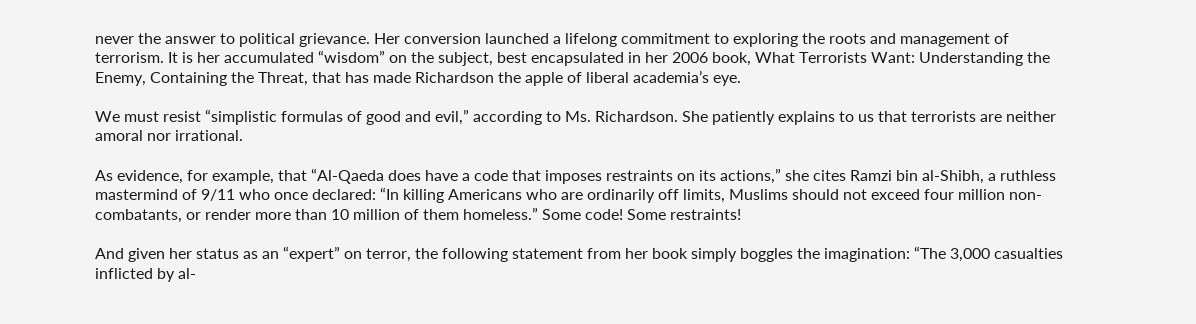never the answer to political grievance. Her conversion launched a lifelong commitment to exploring the roots and management of terrorism. It is her accumulated “wisdom” on the subject, best encapsulated in her 2006 book, What Terrorists Want: Understanding the Enemy, Containing the Threat, that has made Richardson the apple of liberal academia’s eye.

We must resist “simplistic formulas of good and evil,” according to Ms. Richardson. She patiently explains to us that terrorists are neither amoral nor irrational.

As evidence, for example, that “Al-Qaeda does have a code that imposes restraints on its actions,” she cites Ramzi bin al-Shibh, a ruthless mastermind of 9/11 who once declared: “In killing Americans who are ordinarily off limits, Muslims should not exceed four million non-combatants, or render more than 10 million of them homeless.” Some code! Some restraints!

And given her status as an “expert” on terror, the following statement from her book simply boggles the imagination: “The 3,000 casualties inflicted by al-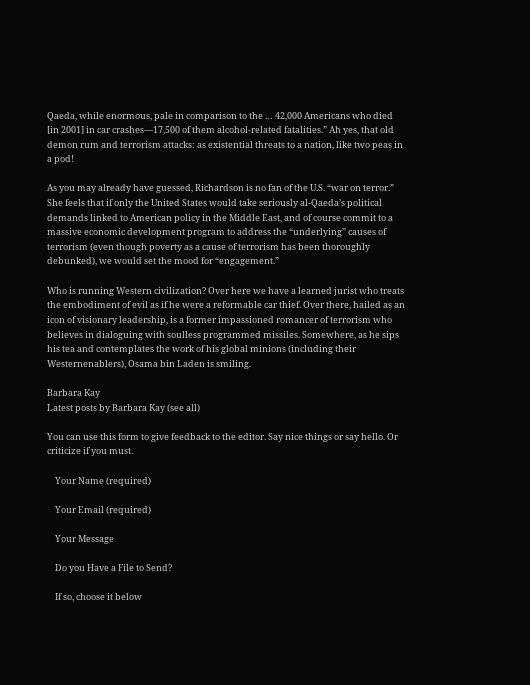Qaeda, while enormous, pale in comparison to the … 42,000 Americans who died [in 2001] in car crashes—17,500 of them alcohol-related fatalities.” Ah yes, that old demon rum and terrorism attacks: as existential threats to a nation, like two peas in a pod!

As you may already have guessed, Richardson is no fan of the U.S. “war on terror.” She feels that if only the United States would take seriously al-Qaeda’s political demands linked to American policy in the Middle East, and of course commit to a massive economic development program to address the “underlying” causes of terrorism (even though poverty as a cause of terrorism has been thoroughly debunked), we would set the mood for “engagement.”

Who is running Western civilization? Over here we have a learned jurist who treats the embodiment of evil as if he were a reformable car thief. Over there, hailed as an icon of visionary leadership, is a former impassioned romancer of terrorism who believes in dialoguing with soulless programmed missiles. Somewhere, as he sips his tea and contemplates the work of his global minions (including their Westernenablers), Osama bin Laden is smiling.

Barbara Kay
Latest posts by Barbara Kay (see all)

You can use this form to give feedback to the editor. Say nice things or say hello. Or criticize if you must.

    Your Name (required)

    Your Email (required)

    Your Message

    Do you Have a File to Send?

    If so, choose it below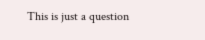This is just a question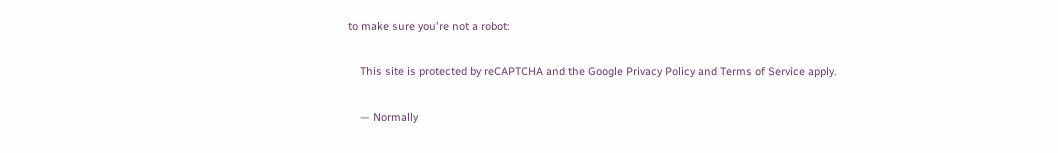to make sure you're not a robot:

    This site is protected by reCAPTCHA and the Google Privacy Policy and Terms of Service apply.

    — Normally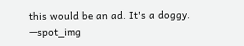this would be an ad. It's a doggy. —spot_img